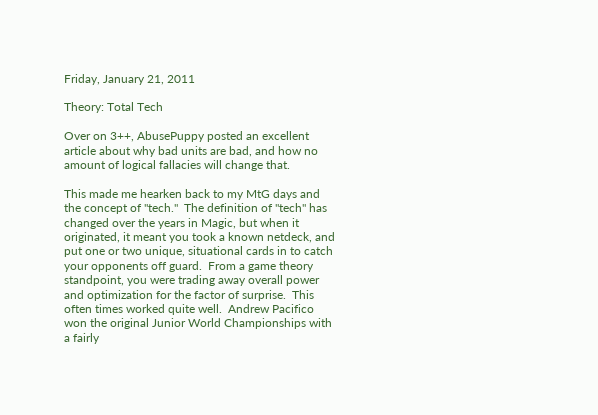Friday, January 21, 2011

Theory: Total Tech

Over on 3++, AbusePuppy posted an excellent article about why bad units are bad, and how no amount of logical fallacies will change that.

This made me hearken back to my MtG days and the concept of "tech."  The definition of "tech" has changed over the years in Magic, but when it originated, it meant you took a known netdeck, and put one or two unique, situational cards in to catch your opponents off guard.  From a game theory standpoint, you were trading away overall power and optimization for the factor of surprise.  This often times worked quite well.  Andrew Pacifico won the original Junior World Championships with a fairly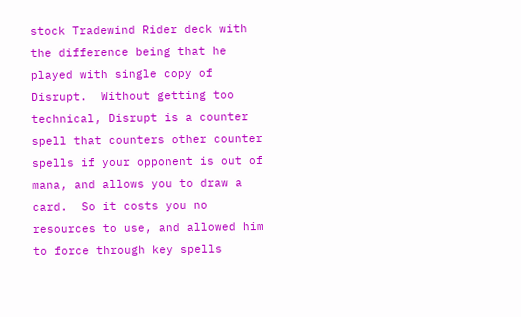stock Tradewind Rider deck with the difference being that he played with single copy of Disrupt.  Without getting too technical, Disrupt is a counter spell that counters other counter spells if your opponent is out of mana, and allows you to draw a card.  So it costs you no resources to use, and allowed him to force through key spells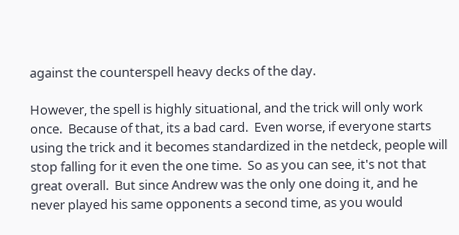against the counterspell heavy decks of the day.

However, the spell is highly situational, and the trick will only work once.  Because of that, its a bad card.  Even worse, if everyone starts using the trick and it becomes standardized in the netdeck, people will stop falling for it even the one time.  So as you can see, it's not that great overall.  But since Andrew was the only one doing it, and he never played his same opponents a second time, as you would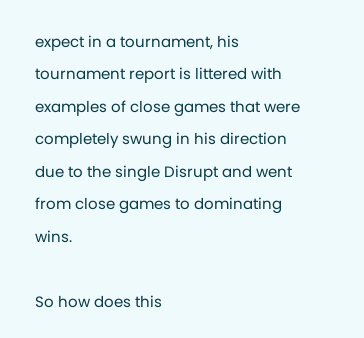expect in a tournament, his tournament report is littered with examples of close games that were completely swung in his direction due to the single Disrupt and went from close games to dominating wins.

So how does this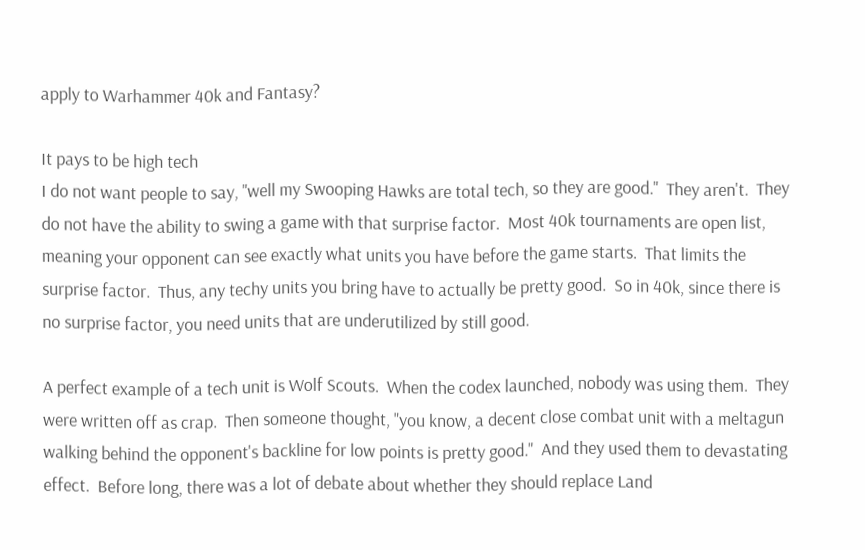apply to Warhammer 40k and Fantasy?

It pays to be high tech
I do not want people to say, "well my Swooping Hawks are total tech, so they are good."  They aren't.  They do not have the ability to swing a game with that surprise factor.  Most 40k tournaments are open list, meaning your opponent can see exactly what units you have before the game starts.  That limits the surprise factor.  Thus, any techy units you bring have to actually be pretty good.  So in 40k, since there is no surprise factor, you need units that are underutilized by still good.

A perfect example of a tech unit is Wolf Scouts.  When the codex launched, nobody was using them.  They were written off as crap.  Then someone thought, "you know, a decent close combat unit with a meltagun walking behind the opponent's backline for low points is pretty good."  And they used them to devastating effect.  Before long, there was a lot of debate about whether they should replace Land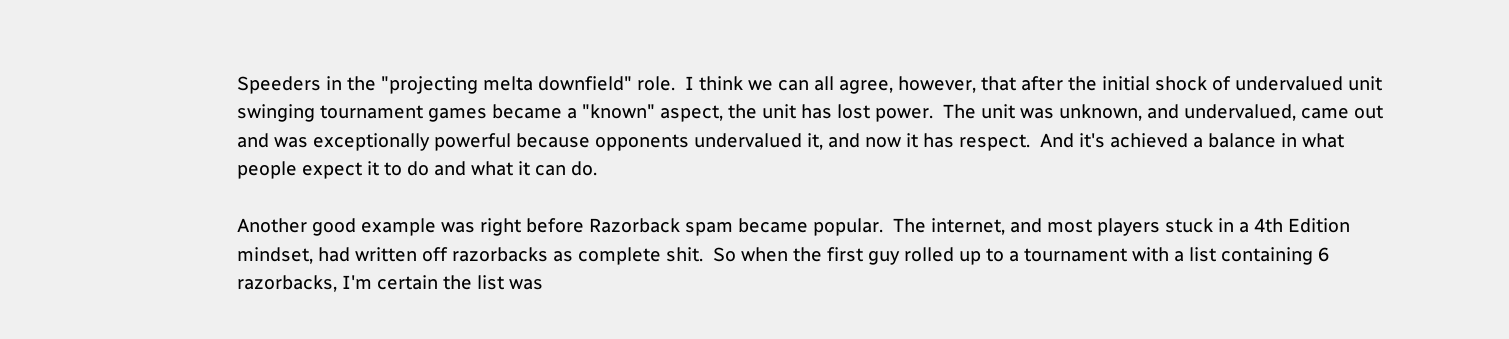Speeders in the "projecting melta downfield" role.  I think we can all agree, however, that after the initial shock of undervalued unit swinging tournament games became a "known" aspect, the unit has lost power.  The unit was unknown, and undervalued, came out and was exceptionally powerful because opponents undervalued it, and now it has respect.  And it's achieved a balance in what people expect it to do and what it can do.

Another good example was right before Razorback spam became popular.  The internet, and most players stuck in a 4th Edition mindset, had written off razorbacks as complete shit.  So when the first guy rolled up to a tournament with a list containing 6 razorbacks, I'm certain the list was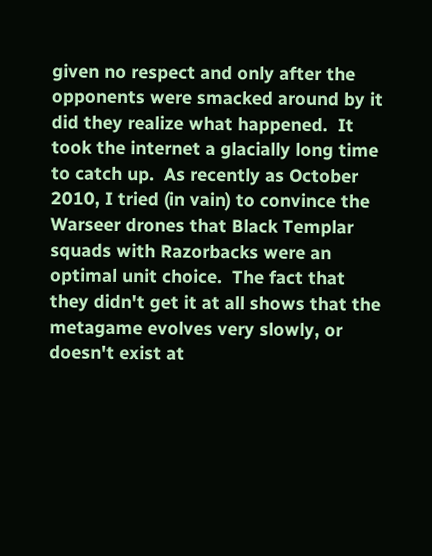given no respect and only after the opponents were smacked around by it did they realize what happened.  It took the internet a glacially long time to catch up.  As recently as October 2010, I tried (in vain) to convince the Warseer drones that Black Templar squads with Razorbacks were an optimal unit choice.  The fact that they didn't get it at all shows that the metagame evolves very slowly, or doesn't exist at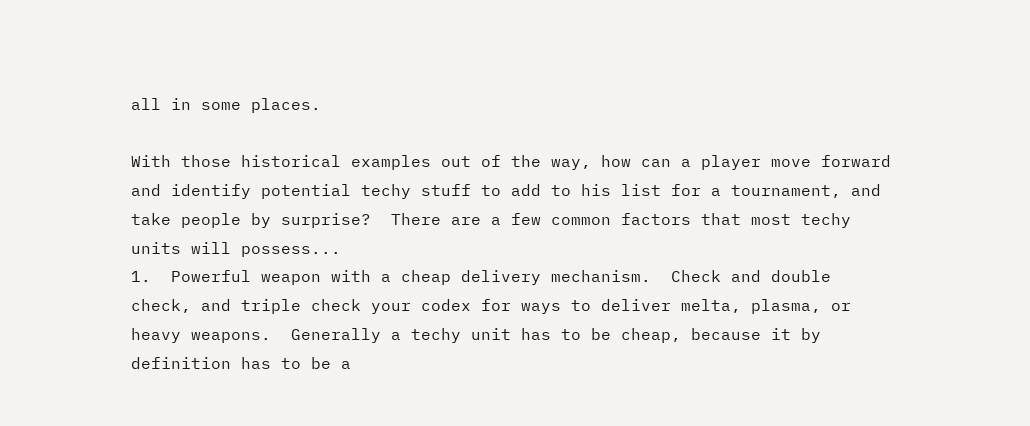all in some places.

With those historical examples out of the way, how can a player move forward and identify potential techy stuff to add to his list for a tournament, and take people by surprise?  There are a few common factors that most techy units will possess...
1.  Powerful weapon with a cheap delivery mechanism.  Check and double check, and triple check your codex for ways to deliver melta, plasma, or heavy weapons.  Generally a techy unit has to be cheap, because it by definition has to be a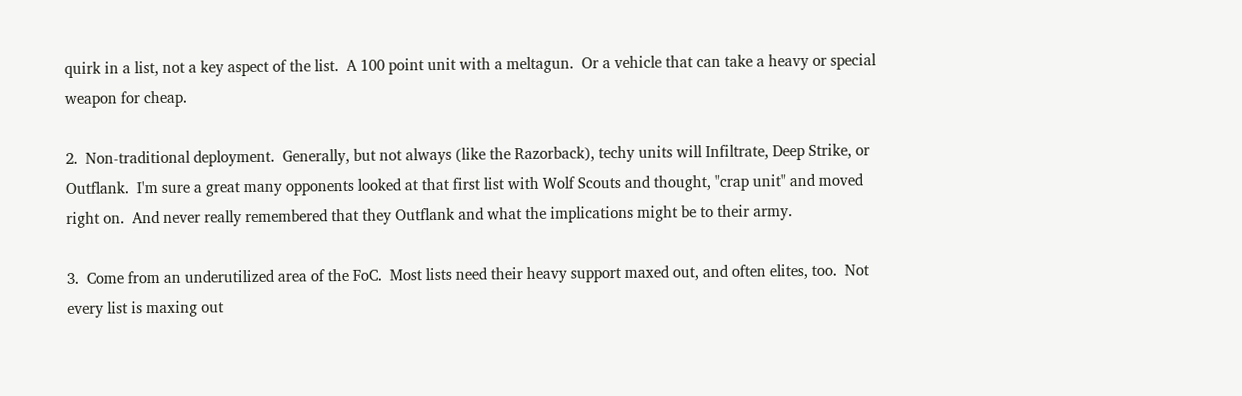quirk in a list, not a key aspect of the list.  A 100 point unit with a meltagun.  Or a vehicle that can take a heavy or special weapon for cheap.

2.  Non-traditional deployment.  Generally, but not always (like the Razorback), techy units will Infiltrate, Deep Strike, or Outflank.  I'm sure a great many opponents looked at that first list with Wolf Scouts and thought, "crap unit" and moved right on.  And never really remembered that they Outflank and what the implications might be to their army.

3.  Come from an underutilized area of the FoC.  Most lists need their heavy support maxed out, and often elites, too.  Not every list is maxing out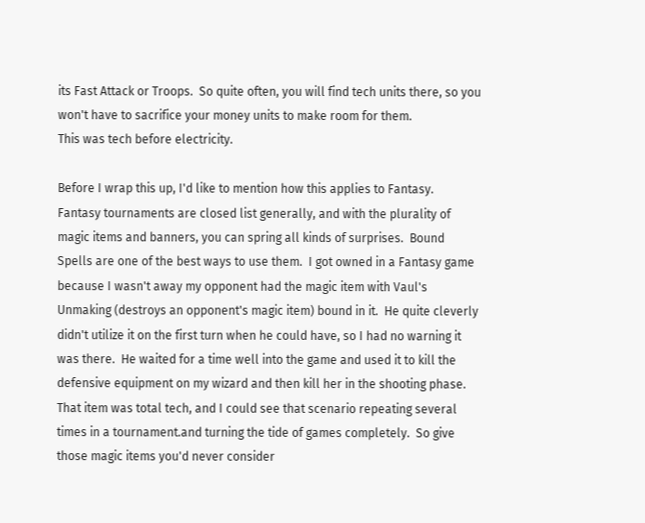its Fast Attack or Troops.  So quite often, you will find tech units there, so you won't have to sacrifice your money units to make room for them.
This was tech before electricity.

Before I wrap this up, I'd like to mention how this applies to Fantasy.  Fantasy tournaments are closed list generally, and with the plurality of magic items and banners, you can spring all kinds of surprises.  Bound Spells are one of the best ways to use them.  I got owned in a Fantasy game because I wasn't away my opponent had the magic item with Vaul's Unmaking (destroys an opponent's magic item) bound in it.  He quite cleverly didn't utilize it on the first turn when he could have, so I had no warning it was there.  He waited for a time well into the game and used it to kill the defensive equipment on my wizard and then kill her in the shooting phase.  That item was total tech, and I could see that scenario repeating several times in a tournament.and turning the tide of games completely.  So give those magic items you'd never consider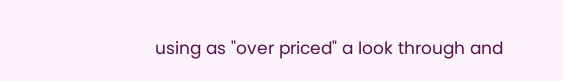using as "over priced" a look through and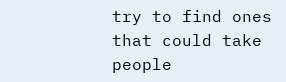try to find ones that could take people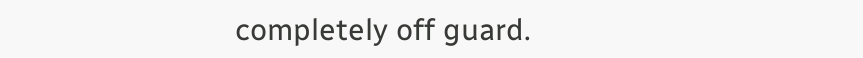completely off guard.